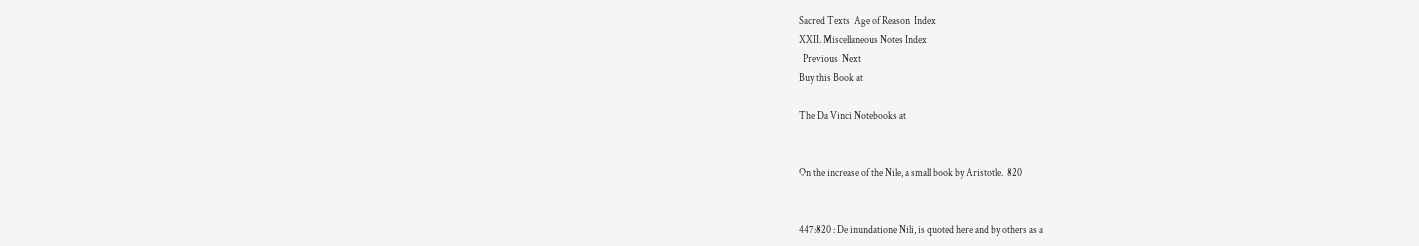Sacred Texts  Age of Reason  Index
XXII. Miscellaneous Notes Index
  Previous  Next
Buy this Book at

The Da Vinci Notebooks at


On the increase of the Nile, a small book by Aristotle.  820


447:820 : De inundatione Nili, is quoted here and by others as a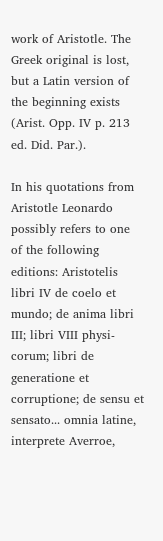work of Aristotle. The Greek original is lost, but a Latin version of the beginning exists (Arist. Opp. IV p. 213 ed. Did. Par.).

In his quotations from Aristotle Leonardo possibly refers to one of the following editions: Aristotelis libri IV de coelo et mundo; de anima libri III; libri VIII physi- corum; libri de generatione et corruptione; de sensu et sensato... omnia latine, interprete Averroe,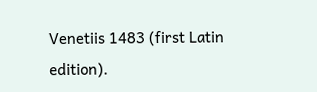Venetiis 1483 (first Latin edition).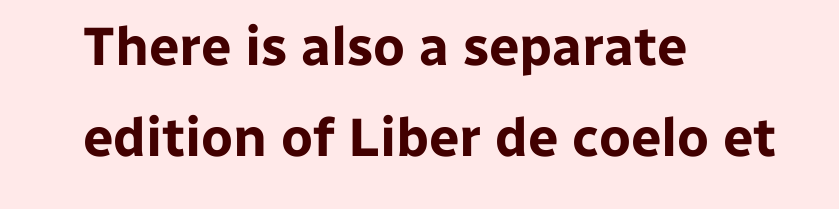There is also a separate edition of Liber de coelo et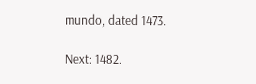mundo, dated 1473.

Next: 1482.